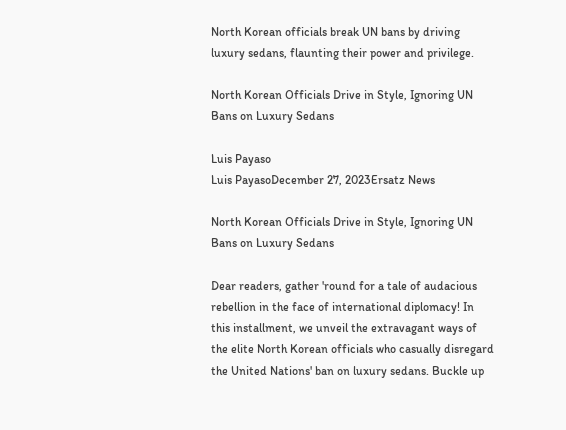North Korean officials break UN bans by driving luxury sedans, flaunting their power and privilege.

North Korean Officials Drive in Style, Ignoring UN Bans on Luxury Sedans

Luis Payaso
Luis PayasoDecember 27, 2023Ersatz News

North Korean Officials Drive in Style, Ignoring UN Bans on Luxury Sedans

Dear readers, gather 'round for a tale of audacious rebellion in the face of international diplomacy! In this installment, we unveil the extravagant ways of the elite North Korean officials who casually disregard the United Nations' ban on luxury sedans. Buckle up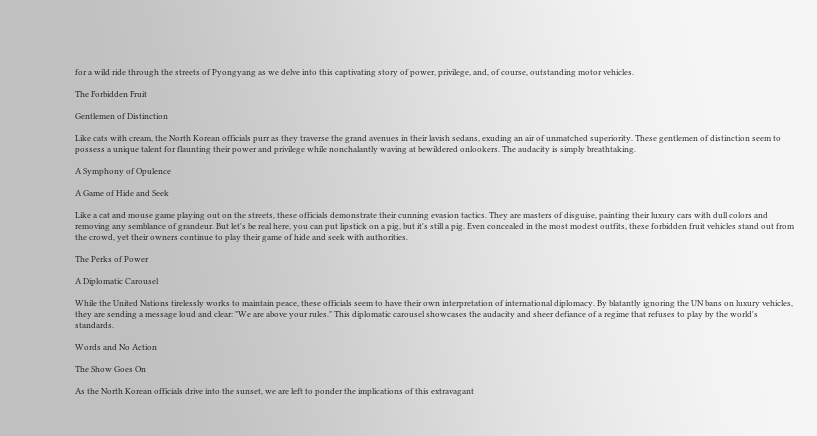for a wild ride through the streets of Pyongyang as we delve into this captivating story of power, privilege, and, of course, outstanding motor vehicles.

The Forbidden Fruit

Gentlemen of Distinction

Like cats with cream, the North Korean officials purr as they traverse the grand avenues in their lavish sedans, exuding an air of unmatched superiority. These gentlemen of distinction seem to possess a unique talent for flaunting their power and privilege while nonchalantly waving at bewildered onlookers. The audacity is simply breathtaking.

A Symphony of Opulence

A Game of Hide and Seek

Like a cat and mouse game playing out on the streets, these officials demonstrate their cunning evasion tactics. They are masters of disguise, painting their luxury cars with dull colors and removing any semblance of grandeur. But let's be real here, you can put lipstick on a pig, but it's still a pig. Even concealed in the most modest outfits, these forbidden fruit vehicles stand out from the crowd, yet their owners continue to play their game of hide and seek with authorities.

The Perks of Power

A Diplomatic Carousel

While the United Nations tirelessly works to maintain peace, these officials seem to have their own interpretation of international diplomacy. By blatantly ignoring the UN bans on luxury vehicles, they are sending a message loud and clear: "We are above your rules." This diplomatic carousel showcases the audacity and sheer defiance of a regime that refuses to play by the world's standards.

Words and No Action

The Show Goes On

As the North Korean officials drive into the sunset, we are left to ponder the implications of this extravagant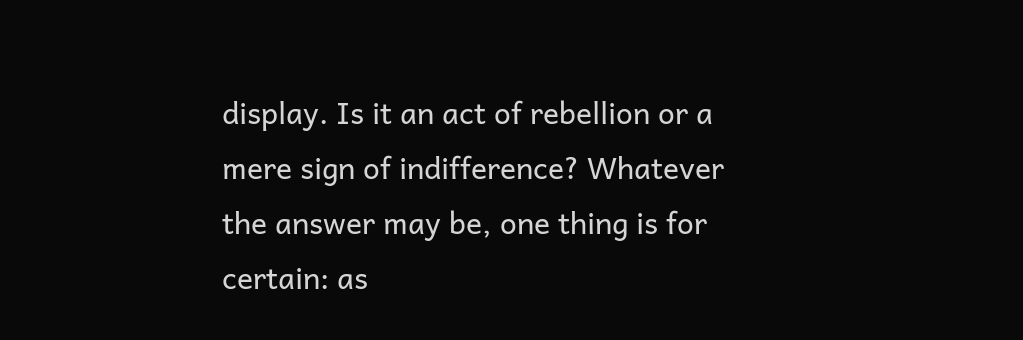display. Is it an act of rebellion or a mere sign of indifference? Whatever the answer may be, one thing is for certain: as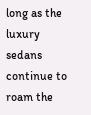long as the luxury sedans continue to roam the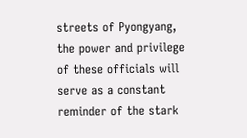streets of Pyongyang, the power and privilege of these officials will serve as a constant reminder of the stark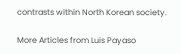contrasts within North Korean society.

More Articles from Luis Payaso